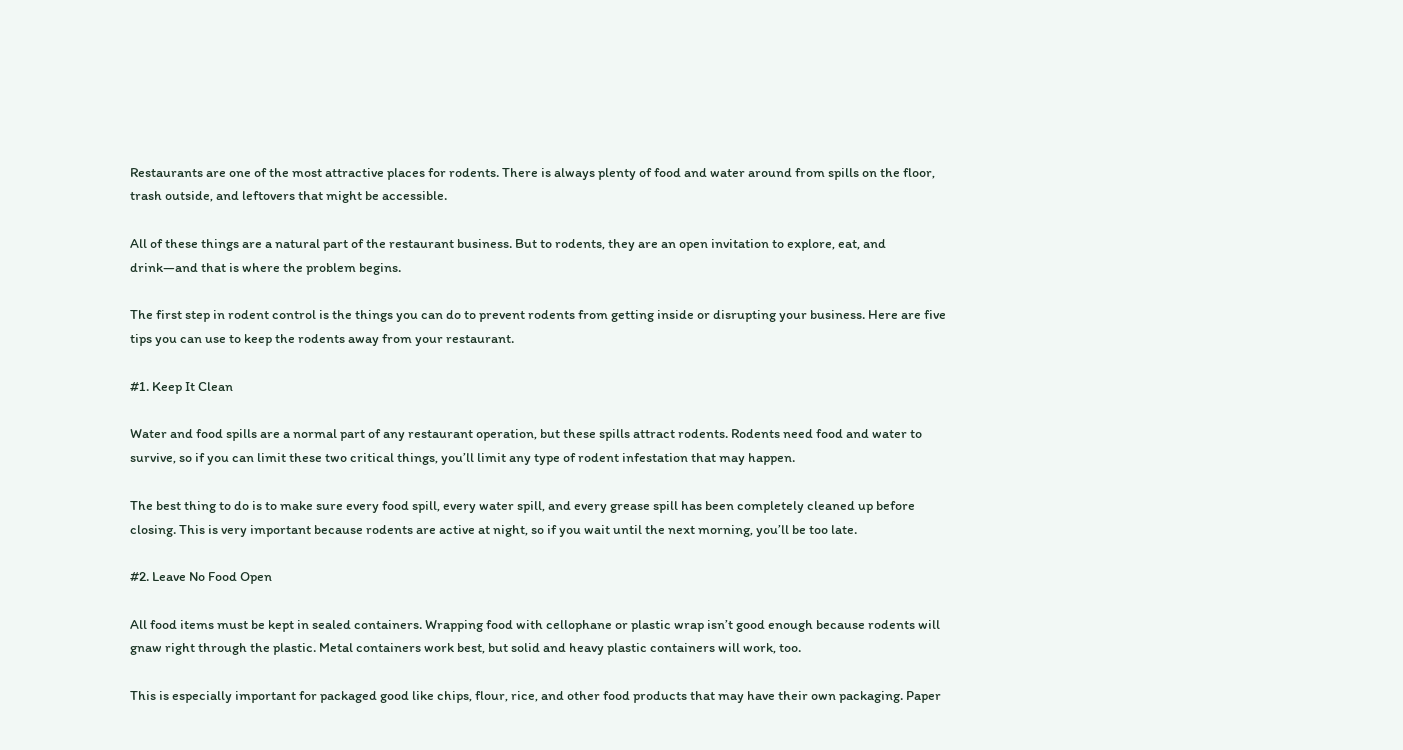Restaurants are one of the most attractive places for rodents. There is always plenty of food and water around from spills on the floor, trash outside, and leftovers that might be accessible.

All of these things are a natural part of the restaurant business. But to rodents, they are an open invitation to explore, eat, and drink—and that is where the problem begins.

The first step in rodent control is the things you can do to prevent rodents from getting inside or disrupting your business. Here are five tips you can use to keep the rodents away from your restaurant.

#1. Keep It Clean

Water and food spills are a normal part of any restaurant operation, but these spills attract rodents. Rodents need food and water to survive, so if you can limit these two critical things, you’ll limit any type of rodent infestation that may happen.

The best thing to do is to make sure every food spill, every water spill, and every grease spill has been completely cleaned up before closing. This is very important because rodents are active at night, so if you wait until the next morning, you’ll be too late.

#2. Leave No Food Open

All food items must be kept in sealed containers. Wrapping food with cellophane or plastic wrap isn’t good enough because rodents will gnaw right through the plastic. Metal containers work best, but solid and heavy plastic containers will work, too.

This is especially important for packaged good like chips, flour, rice, and other food products that may have their own packaging. Paper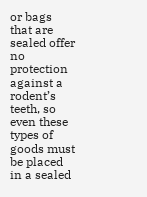or bags that are sealed offer no protection against a rodent’s teeth, so even these types of goods must be placed in a sealed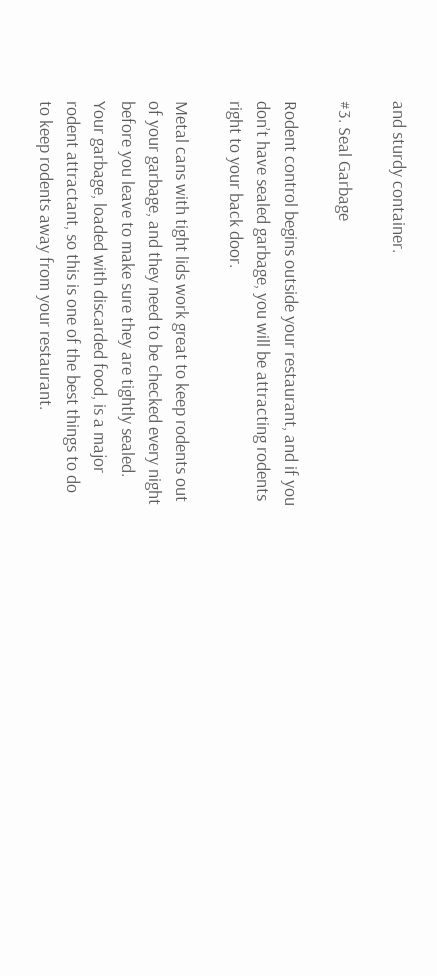and sturdy container.

#3. Seal Garbage

Rodent control begins outside your restaurant, and if you don’t have sealed garbage, you will be attracting rodents right to your back door.

Metal cans with tight lids work great to keep rodents out of your garbage, and they need to be checked every night before you leave to make sure they are tightly sealed. Your garbage, loaded with discarded food, is a major rodent attractant, so this is one of the best things to do to keep rodents away from your restaurant.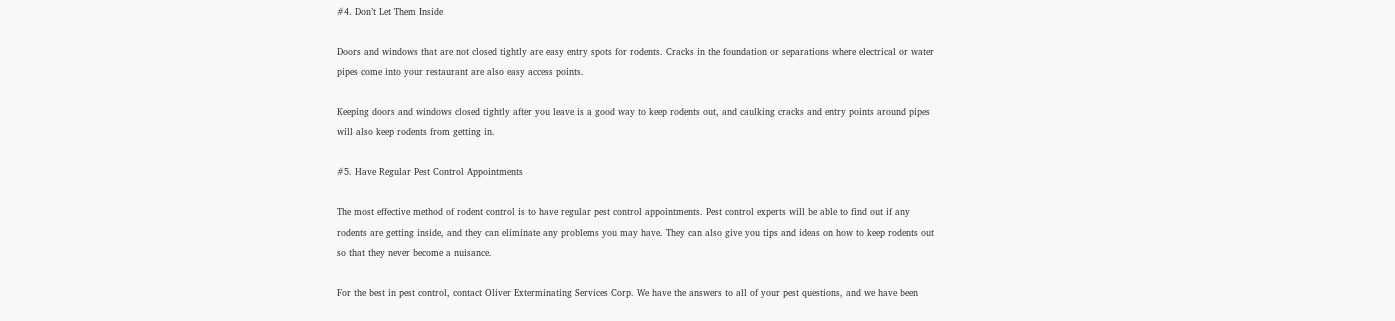#4. Don’t Let Them Inside

Doors and windows that are not closed tightly are easy entry spots for rodents. Cracks in the foundation or separations where electrical or water pipes come into your restaurant are also easy access points.

Keeping doors and windows closed tightly after you leave is a good way to keep rodents out, and caulking cracks and entry points around pipes will also keep rodents from getting in.

#5. Have Regular Pest Control Appointments

The most effective method of rodent control is to have regular pest control appointments. Pest control experts will be able to find out if any rodents are getting inside, and they can eliminate any problems you may have. They can also give you tips and ideas on how to keep rodents out so that they never become a nuisance.

For the best in pest control, contact Oliver Exterminating Services Corp. We have the answers to all of your pest questions, and we have been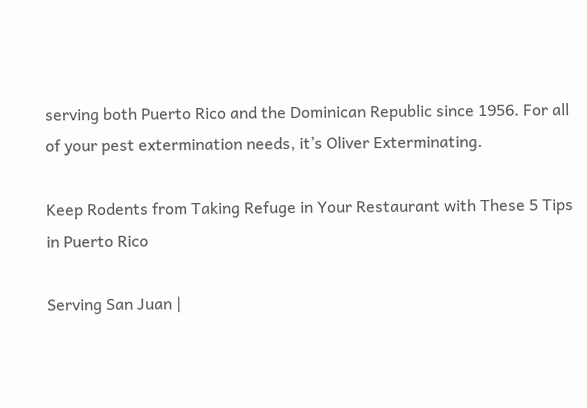serving both Puerto Rico and the Dominican Republic since 1956. For all of your pest extermination needs, it’s Oliver Exterminating.

Keep Rodents from Taking Refuge in Your Restaurant with These 5 Tips in Puerto Rico

Serving San Juan |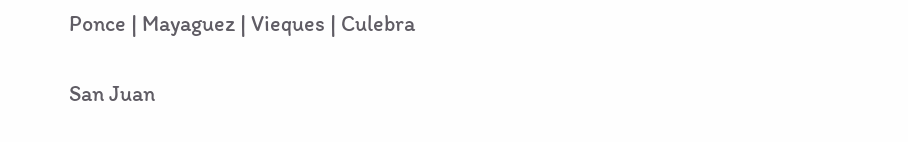Ponce | Mayaguez | Vieques | Culebra

San Juan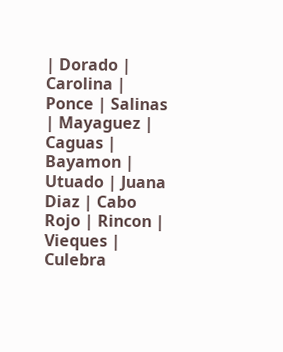| Dorado | Carolina | Ponce | Salinas | Mayaguez | Caguas | Bayamon | Utuado | Juana Diaz | Cabo Rojo | Rincon | Vieques | Culebra